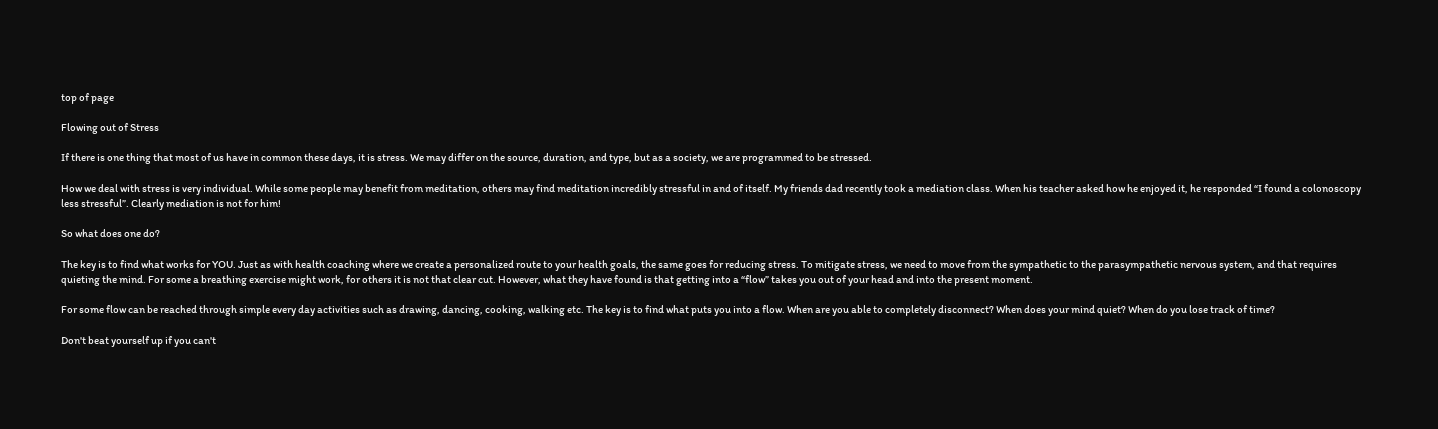top of page

Flowing out of Stress

If there is one thing that most of us have in common these days, it is stress. We may differ on the source, duration, and type, but as a society, we are programmed to be stressed.

How we deal with stress is very individual. While some people may benefit from meditation, others may find meditation incredibly stressful in and of itself. My friends dad recently took a mediation class. When his teacher asked how he enjoyed it, he responded “I found a colonoscopy less stressful”. Clearly mediation is not for him!

So what does one do?

The key is to find what works for YOU. Just as with health coaching where we create a personalized route to your health goals, the same goes for reducing stress. To mitigate stress, we need to move from the sympathetic to the parasympathetic nervous system, and that requires quieting the mind. For some a breathing exercise might work, for others it is not that clear cut. However, what they have found is that getting into a “flow” takes you out of your head and into the present moment.

For some flow can be reached through simple every day activities such as drawing, dancing, cooking, walking etc. The key is to find what puts you into a flow. When are you able to completely disconnect? When does your mind quiet? When do you lose track of time?

Don't beat yourself up if you can't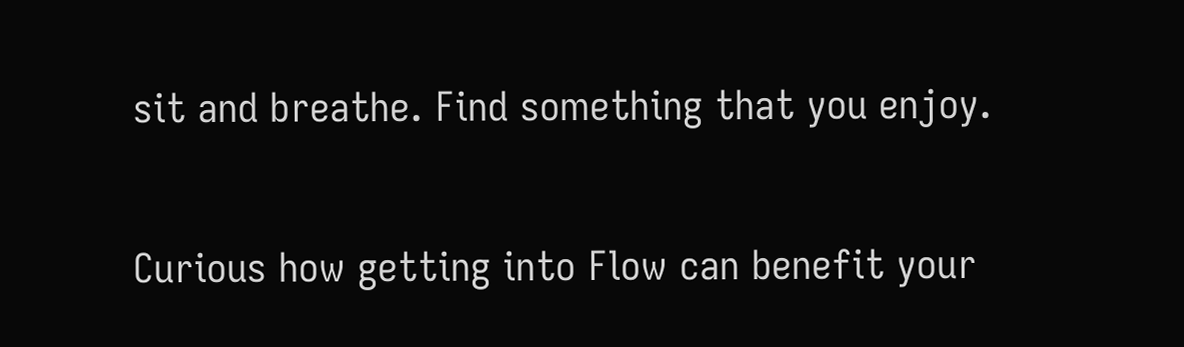sit and breathe. Find something that you enjoy.

Curious how getting into Flow can benefit your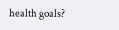health goals?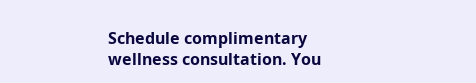Schedule complimentary wellness consultation. You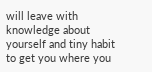will leave with knowledge about yourself and tiny habit to get you where you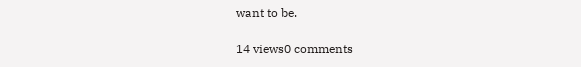want to be.

14 views0 comments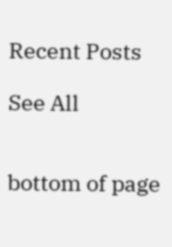Recent Posts

See All


bottom of page